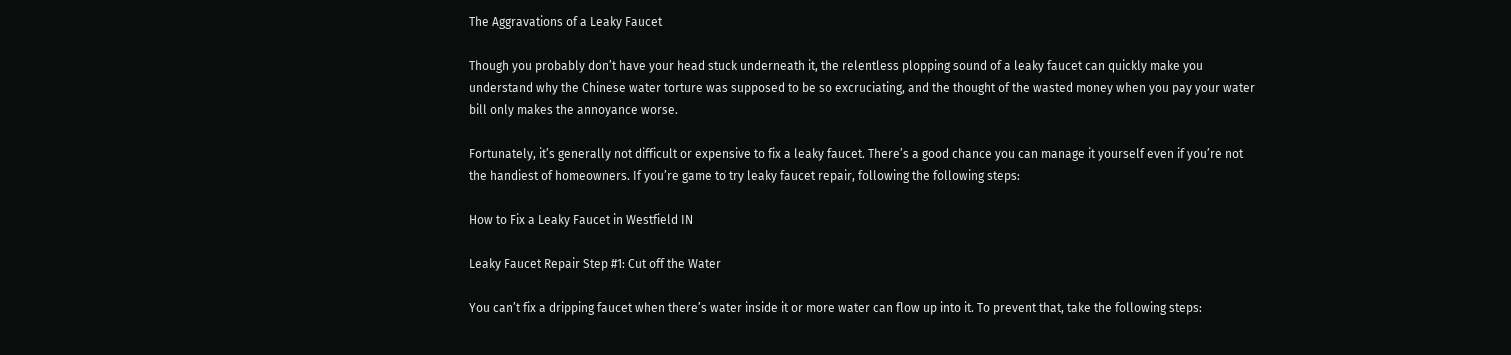The Aggravations of a Leaky Faucet

Though you probably don’t have your head stuck underneath it, the relentless plopping sound of a leaky faucet can quickly make you understand why the Chinese water torture was supposed to be so excruciating, and the thought of the wasted money when you pay your water bill only makes the annoyance worse.

Fortunately, it’s generally not difficult or expensive to fix a leaky faucet. There’s a good chance you can manage it yourself even if you’re not the handiest of homeowners. If you’re game to try leaky faucet repair, following the following steps:

How to Fix a Leaky Faucet in Westfield IN

Leaky Faucet Repair Step #1: Cut off the Water

You can’t fix a dripping faucet when there’s water inside it or more water can flow up into it. To prevent that, take the following steps: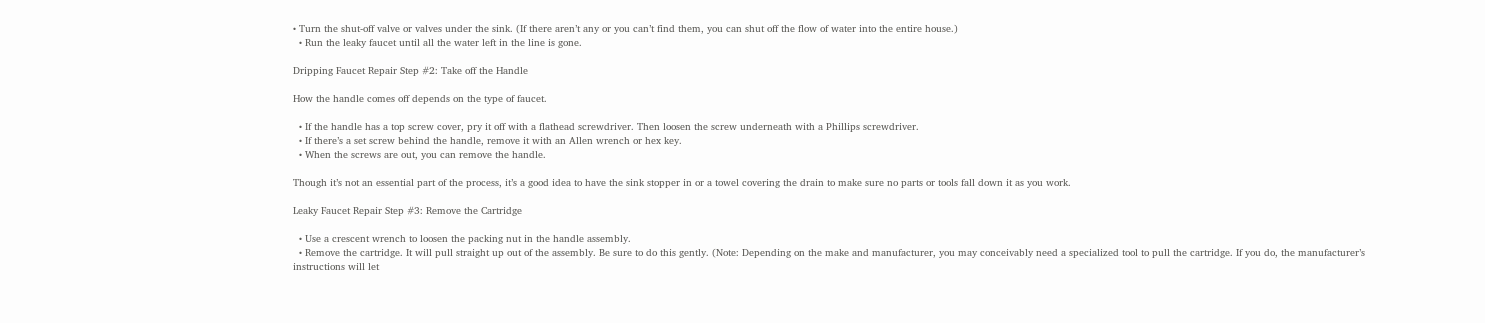• Turn the shut-off valve or valves under the sink. (If there aren’t any or you can’t find them, you can shut off the flow of water into the entire house.)
  • Run the leaky faucet until all the water left in the line is gone.

Dripping Faucet Repair Step #2: Take off the Handle

How the handle comes off depends on the type of faucet.

  • If the handle has a top screw cover, pry it off with a flathead screwdriver. Then loosen the screw underneath with a Phillips screwdriver.
  • If there’s a set screw behind the handle, remove it with an Allen wrench or hex key.
  • When the screws are out, you can remove the handle.

Though it’s not an essential part of the process, it’s a good idea to have the sink stopper in or a towel covering the drain to make sure no parts or tools fall down it as you work.

Leaky Faucet Repair Step #3: Remove the Cartridge

  • Use a crescent wrench to loosen the packing nut in the handle assembly.
  • Remove the cartridge. It will pull straight up out of the assembly. Be sure to do this gently. (Note: Depending on the make and manufacturer, you may conceivably need a specialized tool to pull the cartridge. If you do, the manufacturer’s instructions will let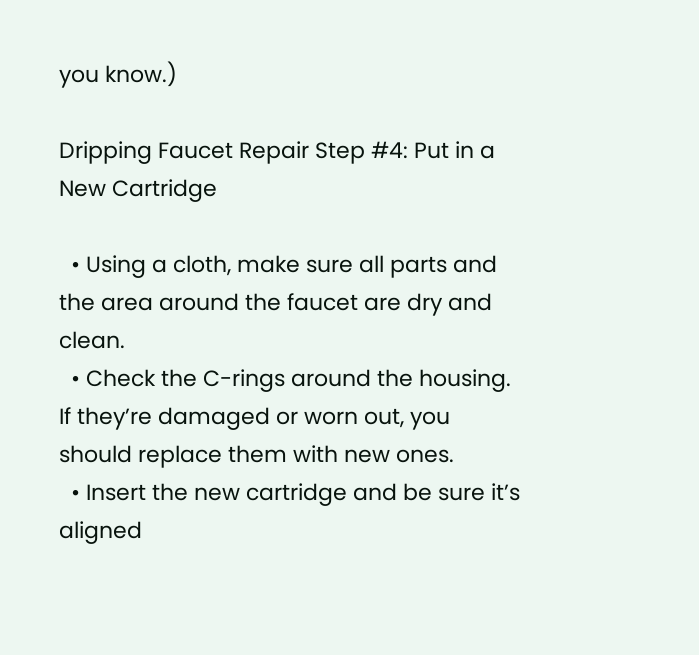you know.)

Dripping Faucet Repair Step #4: Put in a New Cartridge

  • Using a cloth, make sure all parts and the area around the faucet are dry and clean.
  • Check the C-rings around the housing. If they’re damaged or worn out, you should replace them with new ones.
  • Insert the new cartridge and be sure it’s aligned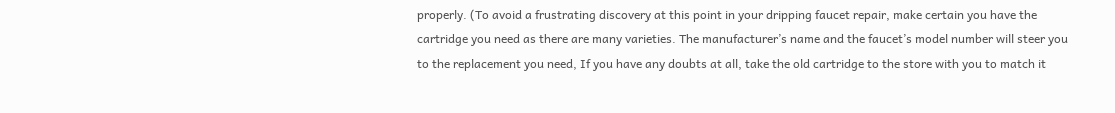properly. (To avoid a frustrating discovery at this point in your dripping faucet repair, make certain you have the cartridge you need as there are many varieties. The manufacturer’s name and the faucet’s model number will steer you to the replacement you need, If you have any doubts at all, take the old cartridge to the store with you to match it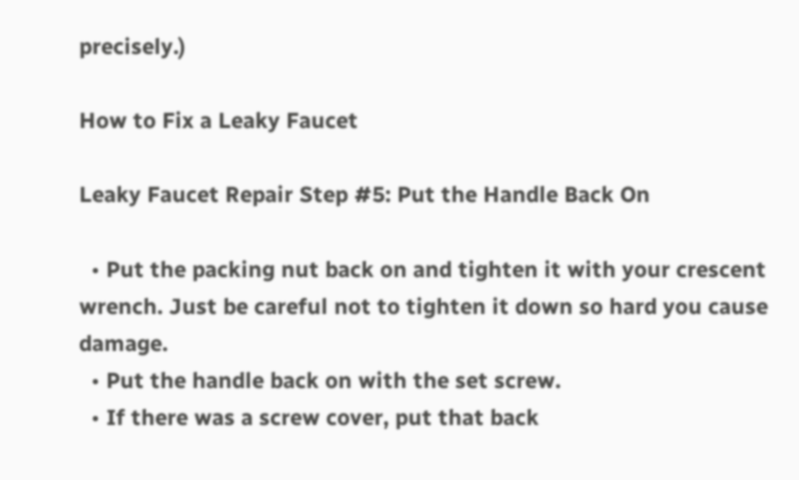precisely.)

How to Fix a Leaky Faucet

Leaky Faucet Repair Step #5: Put the Handle Back On

  • Put the packing nut back on and tighten it with your crescent wrench. Just be careful not to tighten it down so hard you cause damage.
  • Put the handle back on with the set screw.
  • If there was a screw cover, put that back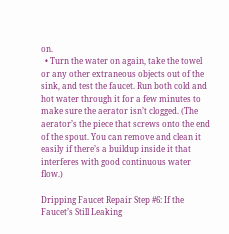on.
  • Turn the water on again, take the towel or any other extraneous objects out of the sink, and test the faucet. Run both cold and hot water through it for a few minutes to make sure the aerator isn’t clogged. (The aerator’s the piece that screws onto the end of the spout. You can remove and clean it easily if there’s a buildup inside it that interferes with good continuous water flow.)

Dripping Faucet Repair Step #6: If the Faucet’s Still Leaking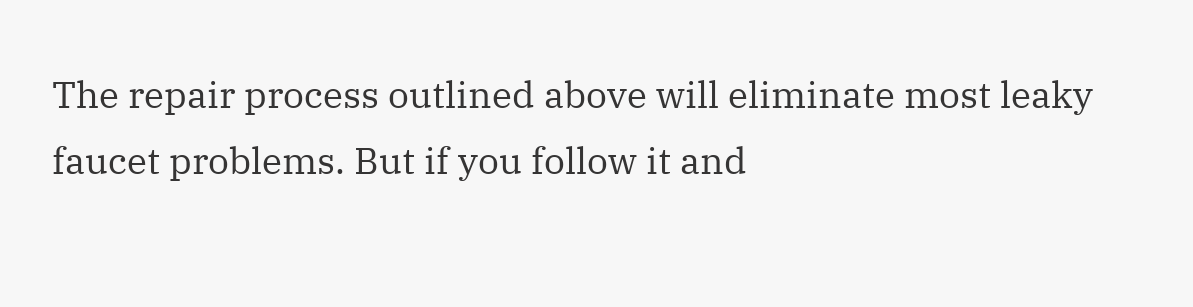The repair process outlined above will eliminate most leaky faucet problems. But if you follow it and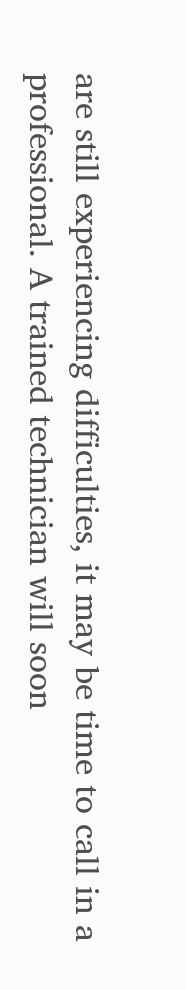are still experiencing difficulties, it may be time to call in a professional. A trained technician will soon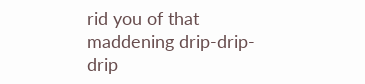rid you of that maddening drip-drip-drip